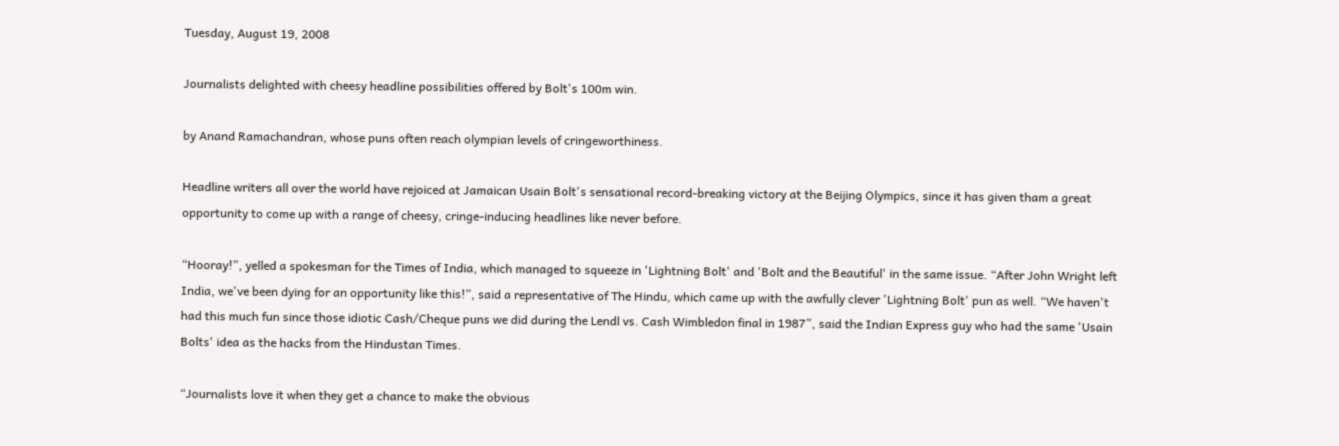Tuesday, August 19, 2008

Journalists delighted with cheesy headline possibilities offered by Bolt's 100m win.

by Anand Ramachandran, whose puns often reach olympian levels of cringeworthiness.

Headline writers all over the world have rejoiced at Jamaican Usain Bolt's sensational record-breaking victory at the Beijing Olympics, since it has given tham a great opportunity to come up with a range of cheesy, cringe-inducing headlines like never before.

“Hooray!”, yelled a spokesman for the Times of India, which managed to squeeze in 'Lightning Bolt' and 'Bolt and the Beautiful' in the same issue. “After John Wright left India, we've been dying for an opportunity like this!”, said a representative of The Hindu, which came up with the awfully clever 'Lightning Bolt' pun as well. “We haven't had this much fun since those idiotic Cash/Cheque puns we did during the Lendl vs. Cash Wimbledon final in 1987”, said the Indian Express guy who had the same 'Usain Bolts' idea as the hacks from the Hindustan Times.

“Journalists love it when they get a chance to make the obvious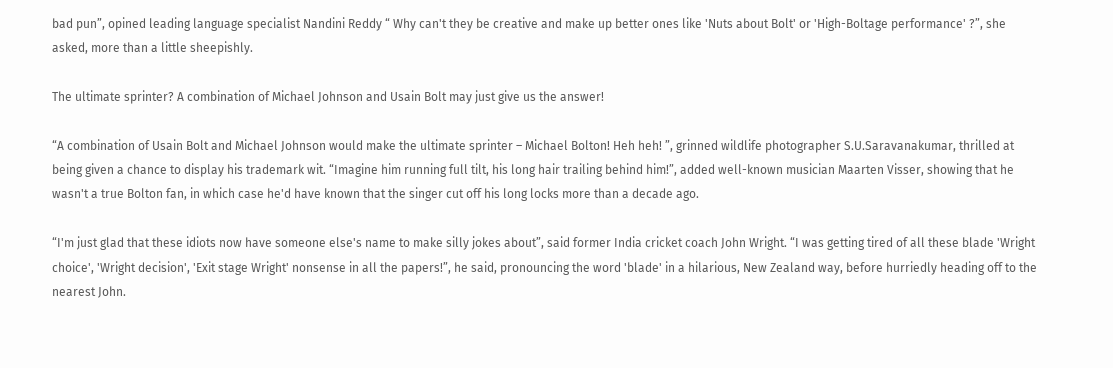bad pun”, opined leading language specialist Nandini Reddy “ Why can't they be creative and make up better ones like 'Nuts about Bolt' or 'High-Boltage performance' ?”, she asked, more than a little sheepishly.

The ultimate sprinter? A combination of Michael Johnson and Usain Bolt may just give us the answer!

“A combination of Usain Bolt and Michael Johnson would make the ultimate sprinter – Michael Bolton! Heh heh! ”, grinned wildlife photographer S.U.Saravanakumar, thrilled at being given a chance to display his trademark wit. “Imagine him running full tilt, his long hair trailing behind him!”, added well-known musician Maarten Visser, showing that he wasn't a true Bolton fan, in which case he'd have known that the singer cut off his long locks more than a decade ago.

“I'm just glad that these idiots now have someone else's name to make silly jokes about”, said former India cricket coach John Wright. “I was getting tired of all these blade 'Wright choice', 'Wright decision', 'Exit stage Wright' nonsense in all the papers!”, he said, pronouncing the word 'blade' in a hilarious, New Zealand way, before hurriedly heading off to the nearest John.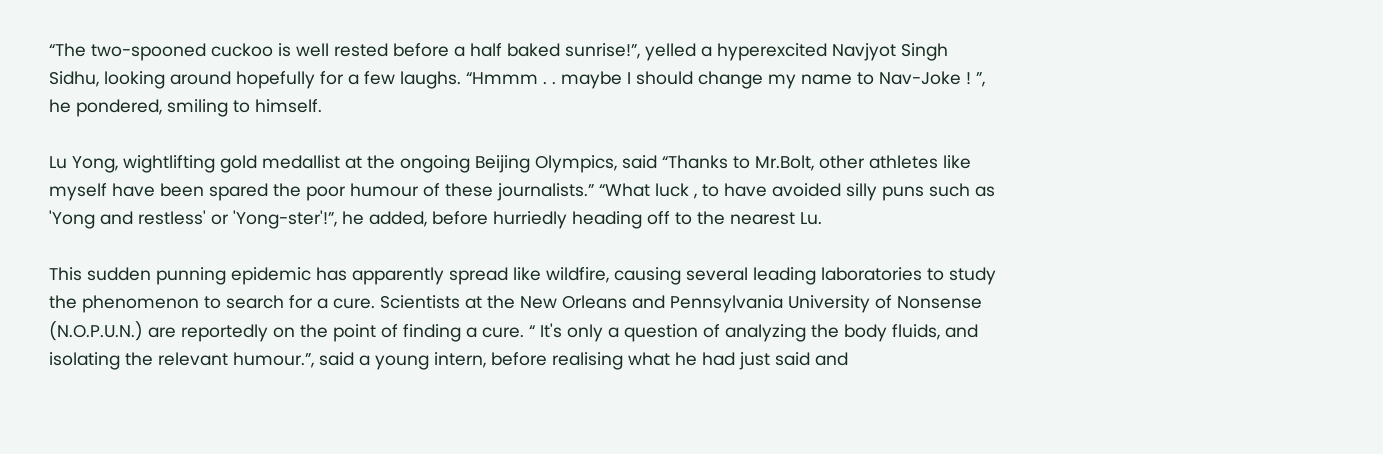“The two-spooned cuckoo is well rested before a half baked sunrise!”, yelled a hyperexcited Navjyot Singh Sidhu, looking around hopefully for a few laughs. “Hmmm . . maybe I should change my name to Nav-Joke ! ”, he pondered, smiling to himself.

Lu Yong, wightlifting gold medallist at the ongoing Beijing Olympics, said “Thanks to Mr.Bolt, other athletes like myself have been spared the poor humour of these journalists.” “What luck , to have avoided silly puns such as 'Yong and restless' or 'Yong-ster'!”, he added, before hurriedly heading off to the nearest Lu.

This sudden punning epidemic has apparently spread like wildfire, causing several leading laboratories to study the phenomenon to search for a cure. Scientists at the New Orleans and Pennsylvania University of Nonsense (N.O.P.U.N.) are reportedly on the point of finding a cure. “ It's only a question of analyzing the body fluids, and isolating the relevant humour.”, said a young intern, before realising what he had just said and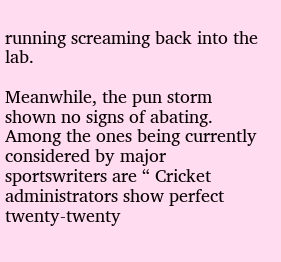running screaming back into the lab.

Meanwhile, the pun storm shown no signs of abating. Among the ones being currently considered by major sportswriters are “ Cricket administrators show perfect twenty-twenty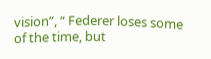vision”, “ Federer loses some of the time, but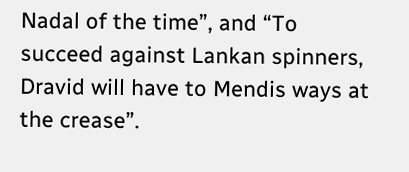Nadal of the time”, and “To succeed against Lankan spinners, Dravid will have to Mendis ways at the crease”.